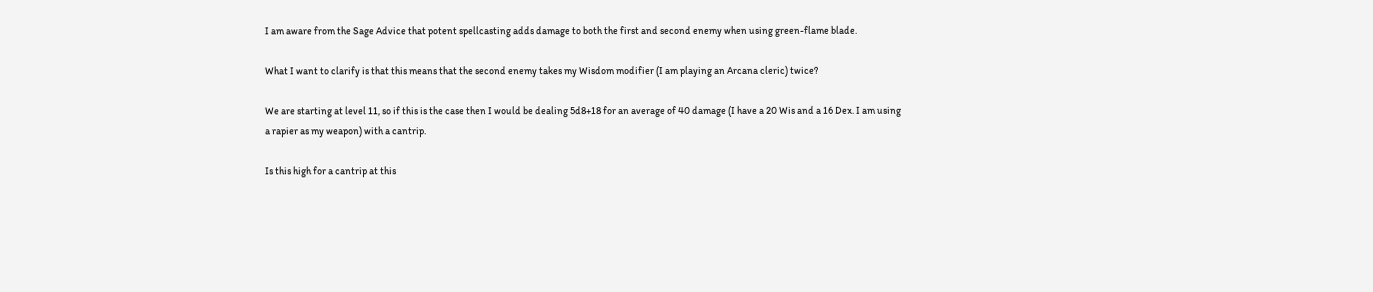I am aware from the Sage Advice that potent spellcasting adds damage to both the first and second enemy when using green-flame blade.

What I want to clarify is that this means that the second enemy takes my Wisdom modifier (I am playing an Arcana cleric) twice?

We are starting at level 11, so if this is the case then I would be dealing 5d8+18 for an average of 40 damage (I have a 20 Wis and a 16 Dex. I am using a rapier as my weapon) with a cantrip.

Is this high for a cantrip at this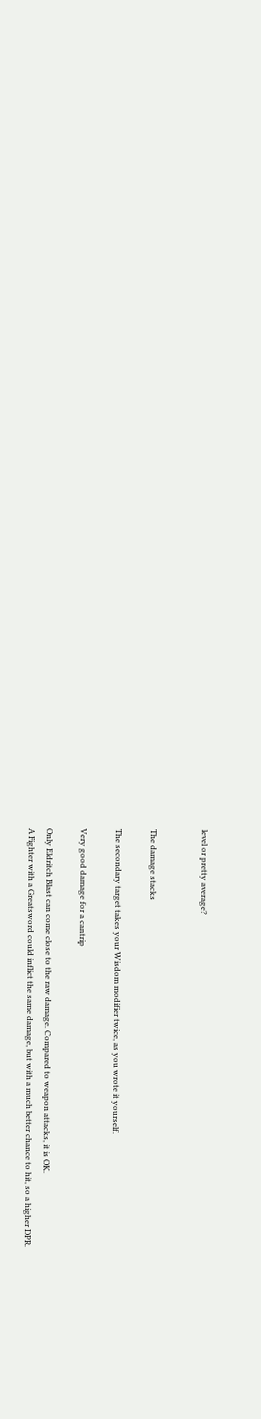level or pretty average?


The damage stacks

The secondary target takes your Wisdom modifier twice, as you wrote it yourself.

Very good damage for a cantrip

Only Eldritch Blast can come close to the raw damage. Compared to weapon attacks, it is OK.
A Fighter with a Greatsword could inflict the same damage, but with a much better chance to hit, so a higher DPR.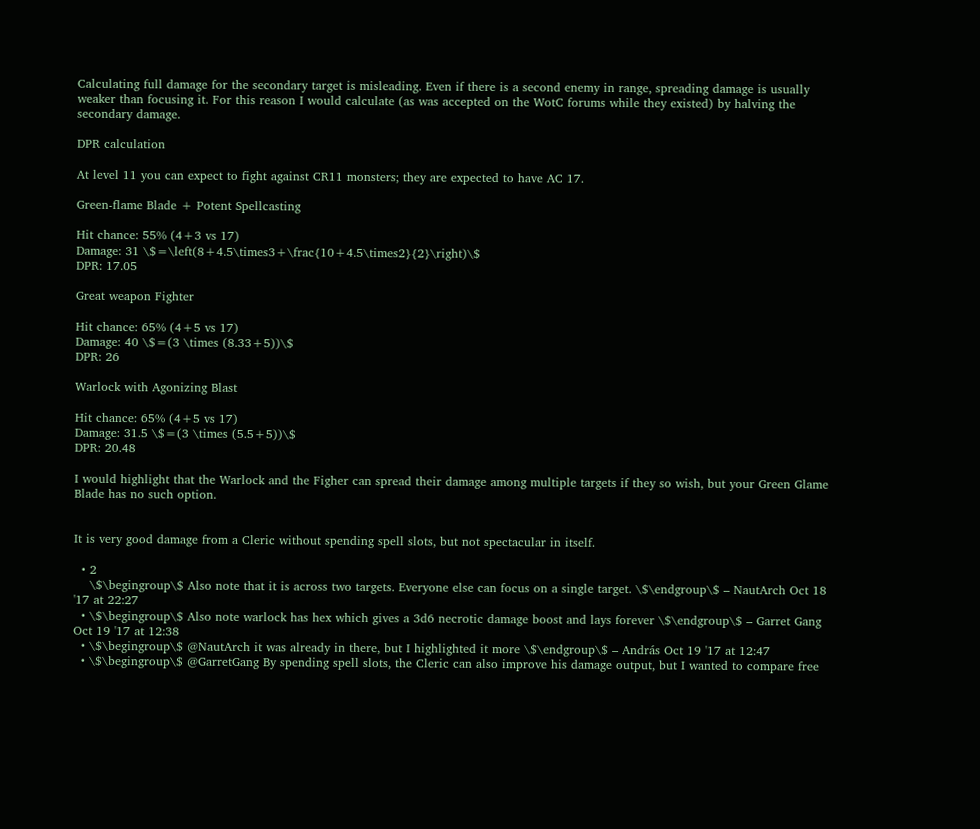Calculating full damage for the secondary target is misleading. Even if there is a second enemy in range, spreading damage is usually weaker than focusing it. For this reason I would calculate (as was accepted on the WotC forums while they existed) by halving the secondary damage.

DPR calculation

At level 11 you can expect to fight against CR11 monsters; they are expected to have AC 17.

Green-flame Blade + Potent Spellcasting

Hit chance: 55% (4+3 vs 17)
Damage: 31 \$=\left(8+4.5\times3+\frac{10+4.5\times2}{2}\right)\$
DPR: 17.05

Great weapon Fighter

Hit chance: 65% (4+5 vs 17)
Damage: 40 \$=(3 \times (8.33+5))\$
DPR: 26

Warlock with Agonizing Blast

Hit chance: 65% (4+5 vs 17)
Damage: 31.5 \$=(3 \times (5.5+5))\$
DPR: 20.48

I would highlight that the Warlock and the Figher can spread their damage among multiple targets if they so wish, but your Green Glame Blade has no such option.


It is very good damage from a Cleric without spending spell slots, but not spectacular in itself.

  • 2
    \$\begingroup\$ Also note that it is across two targets. Everyone else can focus on a single target. \$\endgroup\$ – NautArch Oct 18 '17 at 22:27
  • \$\begingroup\$ Also note warlock has hex which gives a 3d6 necrotic damage boost and lays forever \$\endgroup\$ – Garret Gang Oct 19 '17 at 12:38
  • \$\begingroup\$ @NautArch it was already in there, but I highlighted it more \$\endgroup\$ – András Oct 19 '17 at 12:47
  • \$\begingroup\$ @GarretGang By spending spell slots, the Cleric can also improve his damage output, but I wanted to compare free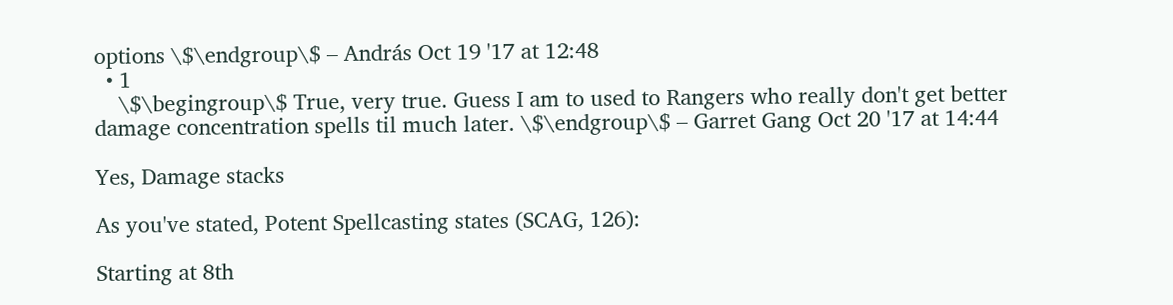options \$\endgroup\$ – András Oct 19 '17 at 12:48
  • 1
    \$\begingroup\$ True, very true. Guess I am to used to Rangers who really don't get better damage concentration spells til much later. \$\endgroup\$ – Garret Gang Oct 20 '17 at 14:44

Yes, Damage stacks

As you've stated, Potent Spellcasting states (SCAG, 126):

Starting at 8th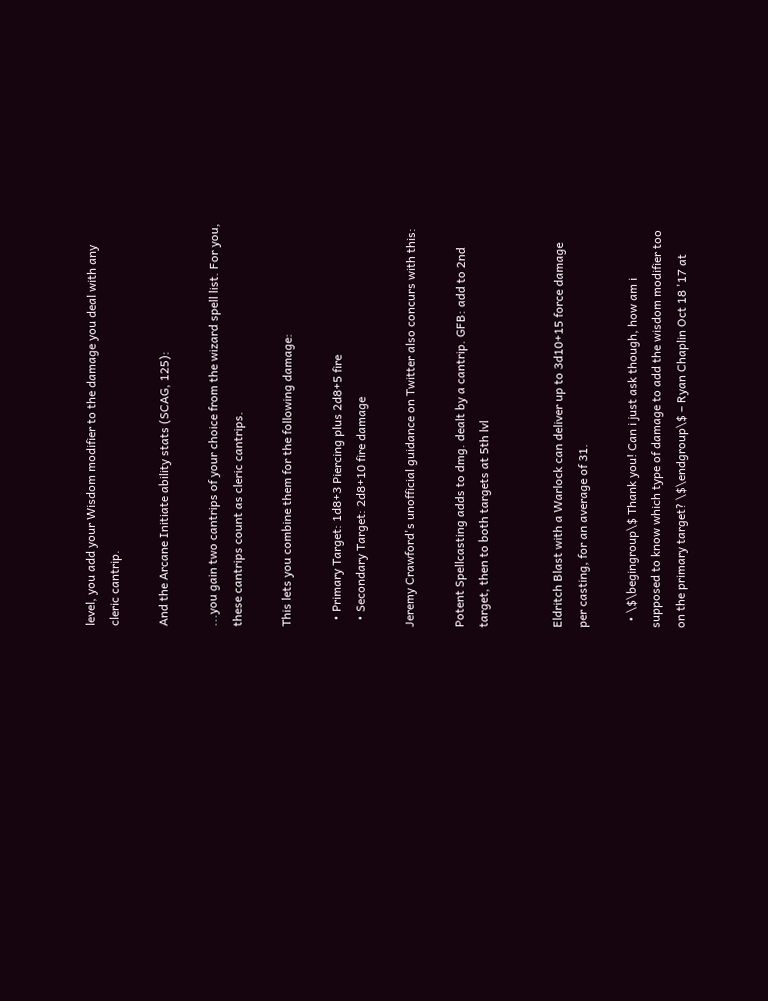level, you add your Wisdom modifier to the damage you deal with any cleric cantrip.

And the Arcane Initiate ability stats (SCAG, 125):

...you gain two cantrips of your choice from the wizard spell list. For you, these cantrips count as cleric cantrips.

This lets you combine them for the following damage:

  • Primary Target: 1d8+3 Piercing plus 2d8+5 fire
  • Secondary Target: 2d8+10 fire damage

Jeremy Crawford's unofficial guidance on Twitter also concurs with this:

Potent Spellcasting adds to dmg. dealt by a cantrip. GFB: add to 2nd target, then to both targets at 5th lvl


Eldritch Blast with a Warlock can deliver up to 3d10+15 force damage per casting, for an average of 31.

  • \$\begingroup\$ Thank you! Can i just ask though, how am i supposed to know which type of damage to add the wisdom modifier too on the primary target? \$\endgroup\$ – Ryan Chaplin Oct 18 '17 at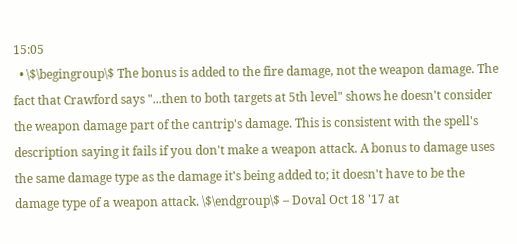15:05
  • \$\begingroup\$ The bonus is added to the fire damage, not the weapon damage. The fact that Crawford says "...then to both targets at 5th level" shows he doesn't consider the weapon damage part of the cantrip's damage. This is consistent with the spell's description saying it fails if you don't make a weapon attack. A bonus to damage uses the same damage type as the damage it's being added to; it doesn't have to be the damage type of a weapon attack. \$\endgroup\$ – Doval Oct 18 '17 at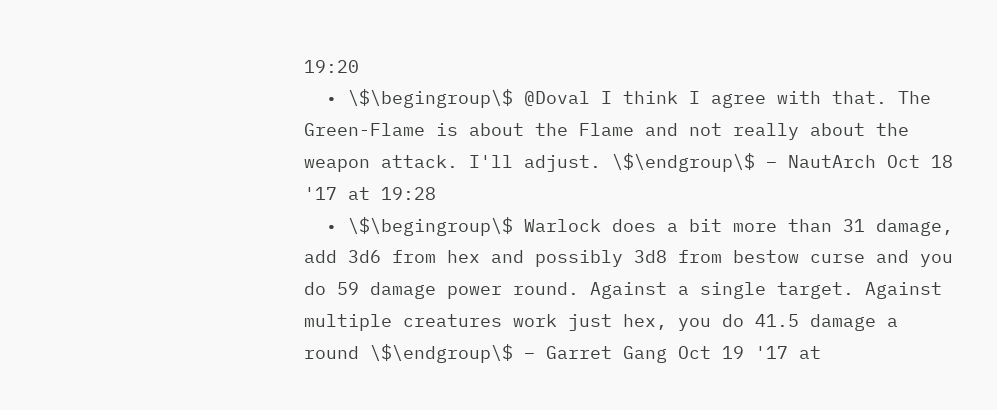19:20
  • \$\begingroup\$ @Doval I think I agree with that. The Green-Flame is about the Flame and not really about the weapon attack. I'll adjust. \$\endgroup\$ – NautArch Oct 18 '17 at 19:28
  • \$\begingroup\$ Warlock does a bit more than 31 damage, add 3d6 from hex and possibly 3d8 from bestow curse and you do 59 damage power round. Against a single target. Against multiple creatures work just hex, you do 41.5 damage a round \$\endgroup\$ – Garret Gang Oct 19 '17 at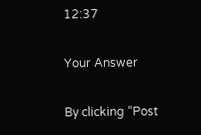12:37

Your Answer

By clicking “Post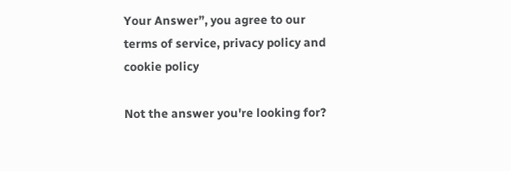Your Answer”, you agree to our terms of service, privacy policy and cookie policy

Not the answer you're looking for?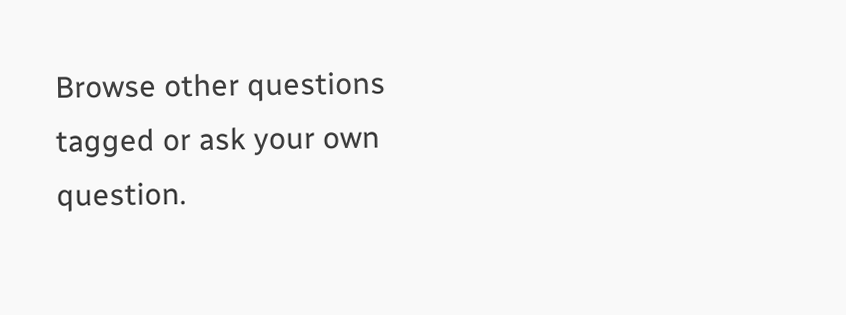Browse other questions tagged or ask your own question.